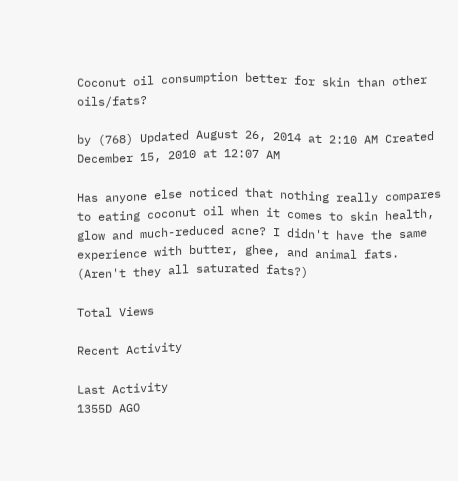Coconut oil consumption better for skin than other oils/fats?

by (768) Updated August 26, 2014 at 2:10 AM Created December 15, 2010 at 12:07 AM

Has anyone else noticed that nothing really compares to eating coconut oil when it comes to skin health, glow and much-reduced acne? I didn't have the same experience with butter, ghee, and animal fats. (Aren't they all saturated fats?)

Total Views

Recent Activity

Last Activity
1355D AGO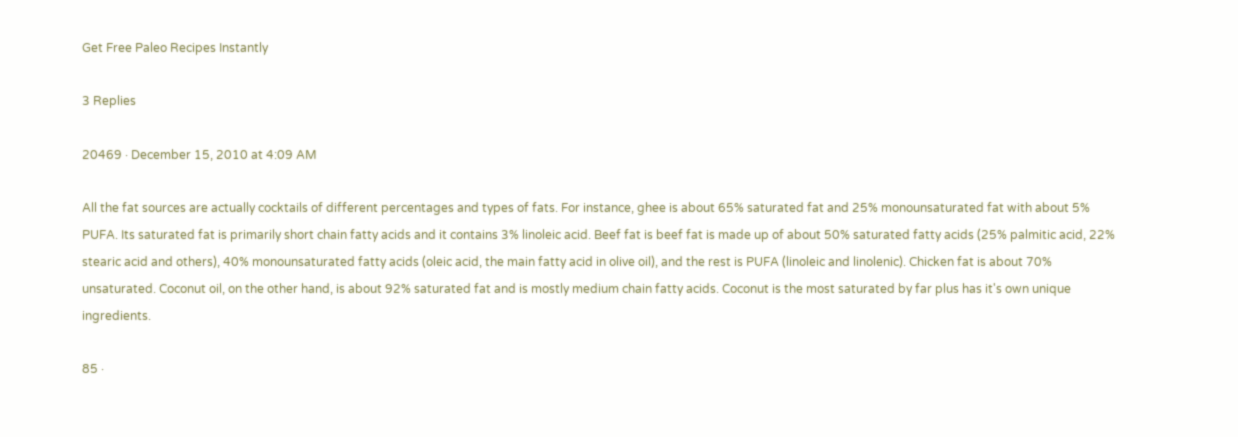Get Free Paleo Recipes Instantly

3 Replies

20469 · December 15, 2010 at 4:09 AM

All the fat sources are actually cocktails of different percentages and types of fats. For instance, ghee is about 65% saturated fat and 25% monounsaturated fat with about 5% PUFA. Its saturated fat is primarily short chain fatty acids and it contains 3% linoleic acid. Beef fat is beef fat is made up of about 50% saturated fatty acids (25% palmitic acid, 22% stearic acid and others), 40% monounsaturated fatty acids (oleic acid, the main fatty acid in olive oil), and the rest is PUFA (linoleic and linolenic). Chicken fat is about 70% unsaturated. Coconut oil, on the other hand, is about 92% saturated fat and is mostly medium chain fatty acids. Coconut is the most saturated by far plus has it's own unique ingredients.

85 ·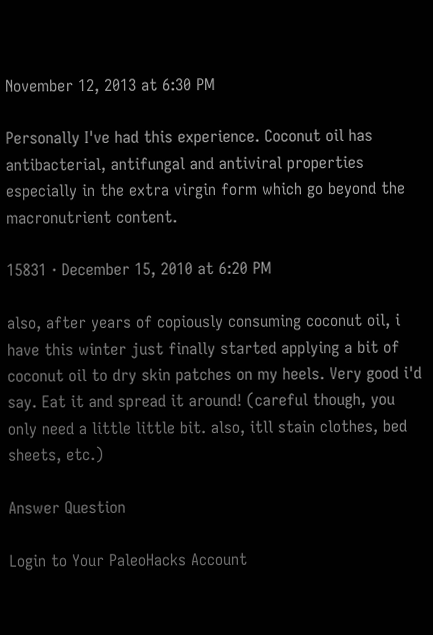November 12, 2013 at 6:30 PM

Personally I've had this experience. Coconut oil has antibacterial, antifungal and antiviral properties especially in the extra virgin form which go beyond the macronutrient content.

15831 · December 15, 2010 at 6:20 PM

also, after years of copiously consuming coconut oil, i have this winter just finally started applying a bit of coconut oil to dry skin patches on my heels. Very good i'd say. Eat it and spread it around! (careful though, you only need a little little bit. also, itll stain clothes, bed sheets, etc.)

Answer Question

Login to Your PaleoHacks Account